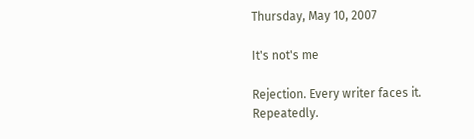Thursday, May 10, 2007

It's not's me

Rejection. Every writer faces it. Repeatedly.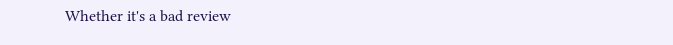Whether it's a bad review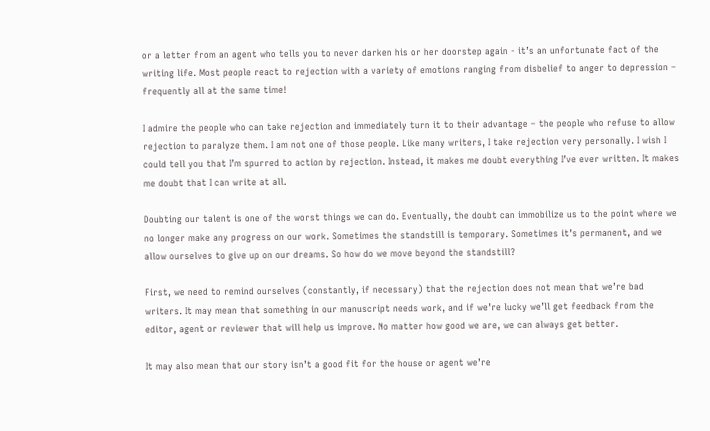or a letter from an agent who tells you to never darken his or her doorstep again - it’s an unfortunate fact of the writing life. Most people react to rejection with a variety of emotions ranging from disbelief to anger to depression – frequently all at the same time!

I admire the people who can take rejection and immediately turn it to their advantage – the people who refuse to allow rejection to paralyze them. I am not one of those people. Like many writers, I take rejection very personally. I wish I could tell you that I’m spurred to action by rejection. Instead, it makes me doubt everything I’ve ever written. It makes me doubt that I can write at all.

Doubting our talent is one of the worst things we can do. Eventually, the doubt can immobilize us to the point where we no longer make any progress on our work. Sometimes the standstill is temporary. Sometimes it’s permanent, and we allow ourselves to give up on our dreams. So how do we move beyond the standstill?

First, we need to remind ourselves (constantly, if necessary) that the rejection does not mean that we’re bad writers. It may mean that something in our manuscript needs work, and if we’re lucky we’ll get feedback from the editor, agent or reviewer that will help us improve. No matter how good we are, we can always get better.

It may also mean that our story isn’t a good fit for the house or agent we’re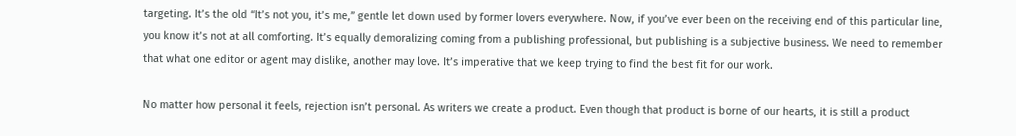targeting. It’s the old “It’s not you, it’s me,” gentle let down used by former lovers everywhere. Now, if you’ve ever been on the receiving end of this particular line, you know it’s not at all comforting. It’s equally demoralizing coming from a publishing professional, but publishing is a subjective business. We need to remember that what one editor or agent may dislike, another may love. It’s imperative that we keep trying to find the best fit for our work.

No matter how personal it feels, rejection isn’t personal. As writers we create a product. Even though that product is borne of our hearts, it is still a product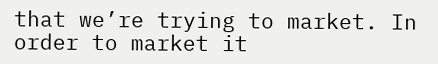that we’re trying to market. In order to market it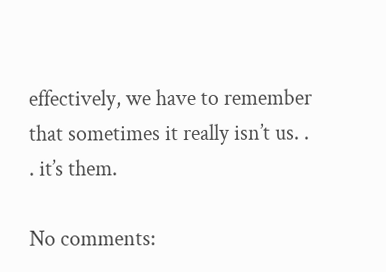effectively, we have to remember that sometimes it really isn’t us. . . it’s them.

No comments: